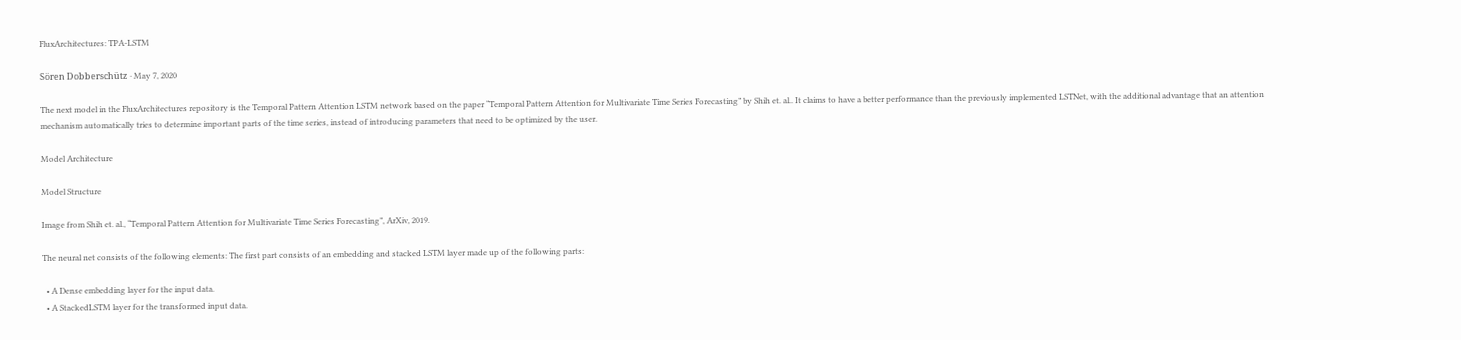FluxArchitectures: TPA-LSTM

Sören Dobberschütz · May 7, 2020

The next model in the FluxArchitectures repository is the Temporal Pattern Attention LSTM network based on the paper “Temporal Pattern Attention for Multivariate Time Series Forecasting” by Shih et. al.. It claims to have a better performance than the previously implemented LSTNet, with the additional advantage that an attention mechanism automatically tries to determine important parts of the time series, instead of introducing parameters that need to be optimized by the user.

Model Architecture

Model Structure

Image from Shih et. al., “Temporal Pattern Attention for Multivariate Time Series Forecasting”, ArXiv, 2019.

The neural net consists of the following elements: The first part consists of an embedding and stacked LSTM layer made up of the following parts:

  • A Dense embedding layer for the input data.
  • A StackedLSTM layer for the transformed input data.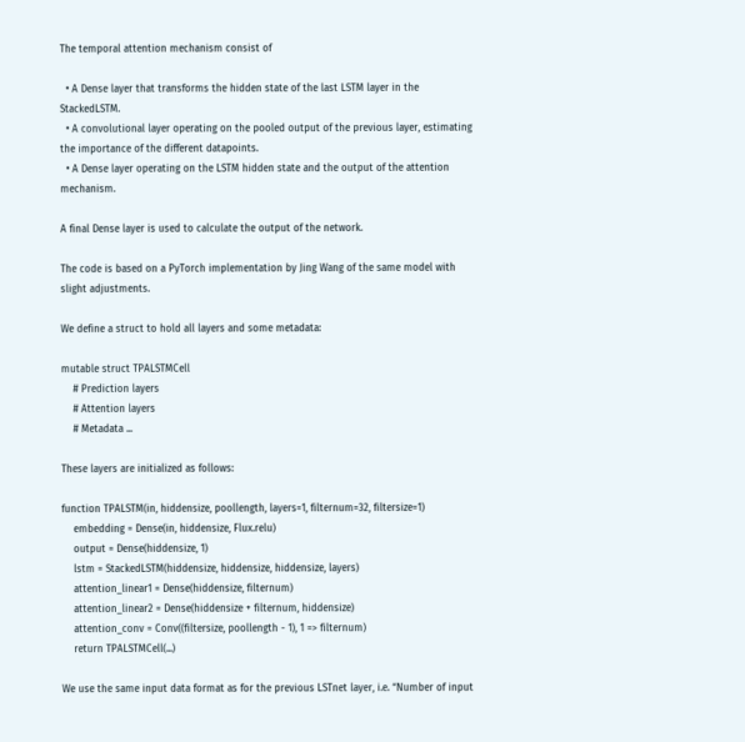The temporal attention mechanism consist of

  • A Dense layer that transforms the hidden state of the last LSTM layer in the StackedLSTM.
  • A convolutional layer operating on the pooled output of the previous layer, estimating the importance of the different datapoints.
  • A Dense layer operating on the LSTM hidden state and the output of the attention mechanism.

A final Dense layer is used to calculate the output of the network.

The code is based on a PyTorch implementation by Jing Wang of the same model with slight adjustments.

We define a struct to hold all layers and some metadata:

mutable struct TPALSTMCell
    # Prediction layers
    # Attention layers
    # Metadata ...

These layers are initialized as follows:

function TPALSTM(in, hiddensize, poollength, layers=1, filternum=32, filtersize=1)
    embedding = Dense(in, hiddensize, Flux.relu)
    output = Dense(hiddensize, 1)
    lstm = StackedLSTM(hiddensize, hiddensize, hiddensize, layers)
    attention_linear1 = Dense(hiddensize, filternum)
    attention_linear2 = Dense(hiddensize + filternum, hiddensize)
    attention_conv = Conv((filtersize, poollength - 1), 1 => filternum)
    return TPALSTMCell(...)

We use the same input data format as for the previous LSTnet layer, i.e. “Number of input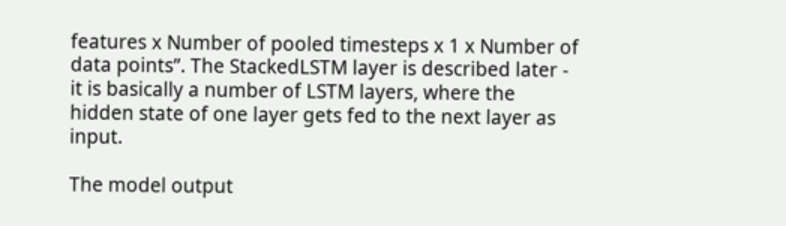features x Number of pooled timesteps x 1 x Number of data points”. The StackedLSTM layer is described later - it is basically a number of LSTM layers, where the hidden state of one layer gets fed to the next layer as input.

The model output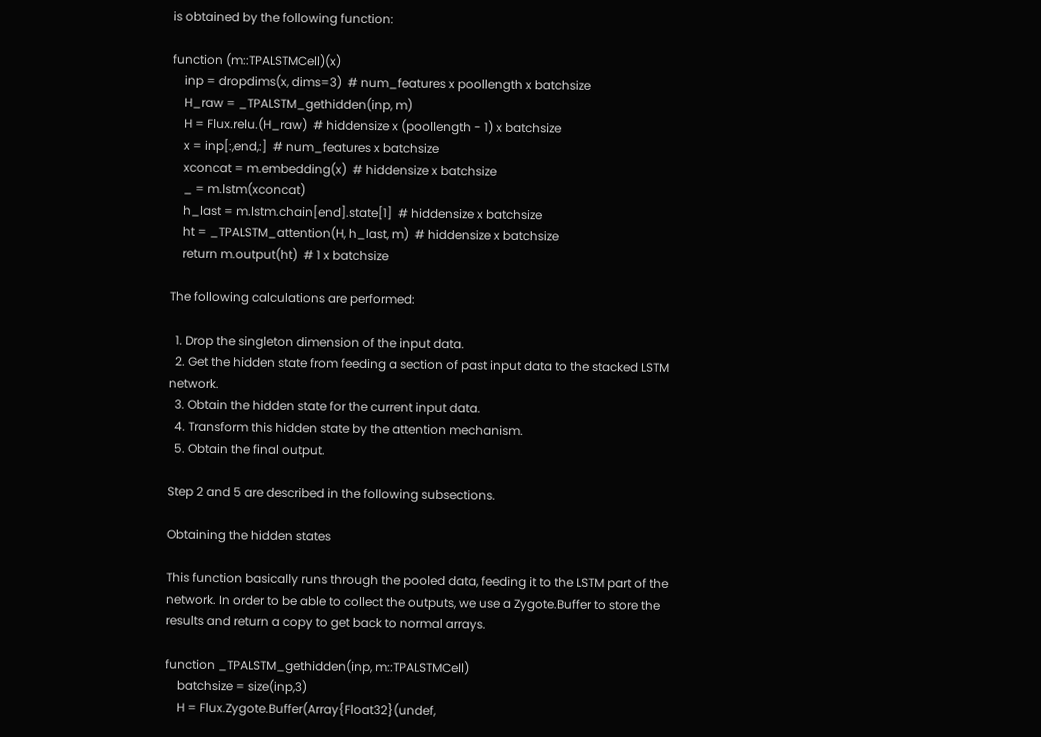is obtained by the following function:

function (m::TPALSTMCell)(x)
    inp = dropdims(x, dims=3)  # num_features x poollength x batchsize
    H_raw = _TPALSTM_gethidden(inp, m)
    H = Flux.relu.(H_raw)  # hiddensize x (poollength - 1) x batchsize
    x = inp[:,end,:]  # num_features x batchsize
    xconcat = m.embedding(x)  # hiddensize x batchsize
    _ = m.lstm(xconcat)
    h_last = m.lstm.chain[end].state[1]  # hiddensize x batchsize
    ht = _TPALSTM_attention(H, h_last, m)  # hiddensize x batchsize
    return m.output(ht)  # 1 x batchsize

The following calculations are performed:

  1. Drop the singleton dimension of the input data.
  2. Get the hidden state from feeding a section of past input data to the stacked LSTM network.
  3. Obtain the hidden state for the current input data.
  4. Transform this hidden state by the attention mechanism.
  5. Obtain the final output.

Step 2 and 5 are described in the following subsections.

Obtaining the hidden states

This function basically runs through the pooled data, feeding it to the LSTM part of the network. In order to be able to collect the outputs, we use a Zygote.Buffer to store the results and return a copy to get back to normal arrays.

function _TPALSTM_gethidden(inp, m::TPALSTMCell)
    batchsize = size(inp,3)
    H = Flux.Zygote.Buffer(Array{Float32}(undef,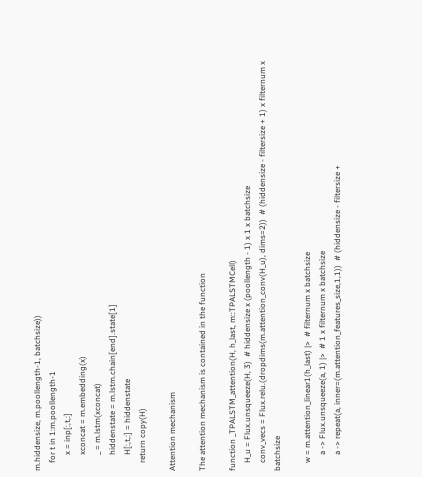m.hiddensize, m.poollength-1, batchsize))
    for t in 1:m.poollength-1
        x = inp[:,t,:]
        xconcat = m.embedding(x)
        _ = m.lstm(xconcat)
        hiddenstate = m.lstm.chain[end].state[1]
        H[:,t,:] = hiddenstate
    return copy(H)

Attention mechanism

The attention mechanism is contained in the function

function _TPALSTM_attention(H, h_last, m::TPALSTMCell)
    H_u = Flux.unsqueeze(H, 3)  # hiddensize x (poollength - 1) x 1 x batchsize
    conv_vecs = Flux.relu.(dropdims(m.attention_conv(H_u), dims=2))  # (hiddensize - filtersize + 1) x filternum x batchsize

    w = m.attention_linear1(h_last) |>  # filternum x batchsize
        a -> Flux.unsqueeze(a, 1) |>  # 1 x filternum x batchsize
        a -> repeat(a, inner=(m.attention_features_size,1,1))  # (hiddensize - filtersize +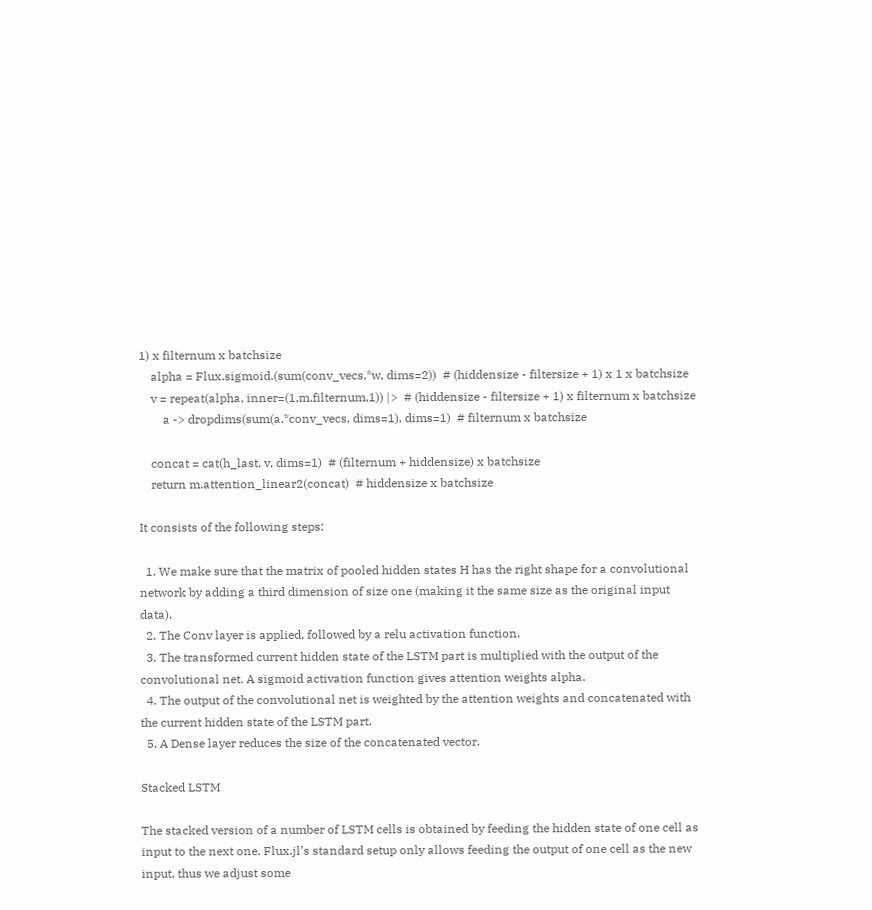1) x filternum x batchsize
    alpha = Flux.sigmoid.(sum(conv_vecs.*w, dims=2))  # (hiddensize - filtersize + 1) x 1 x batchsize
    v = repeat(alpha, inner=(1,m.filternum,1)) |>  # (hiddensize - filtersize + 1) x filternum x batchsize
        a -> dropdims(sum(a.*conv_vecs, dims=1), dims=1)  # filternum x batchsize

    concat = cat(h_last, v, dims=1)  # (filternum + hiddensize) x batchsize
    return m.attention_linear2(concat)  # hiddensize x batchsize

It consists of the following steps:

  1. We make sure that the matrix of pooled hidden states H has the right shape for a convolutional network by adding a third dimension of size one (making it the same size as the original input data).
  2. The Conv layer is applied, followed by a relu activation function.
  3. The transformed current hidden state of the LSTM part is multiplied with the output of the convolutional net. A sigmoid activation function gives attention weights alpha.
  4. The output of the convolutional net is weighted by the attention weights and concatenated with the current hidden state of the LSTM part.
  5. A Dense layer reduces the size of the concatenated vector.

Stacked LSTM

The stacked version of a number of LSTM cells is obtained by feeding the hidden state of one cell as input to the next one. Flux.jl’s standard setup only allows feeding the output of one cell as the new input, thus we adjust some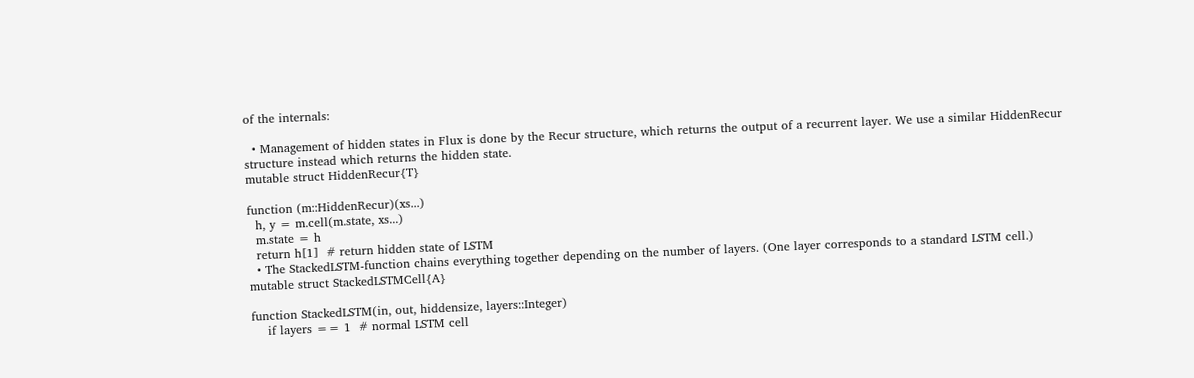of the internals:

  • Management of hidden states in Flux is done by the Recur structure, which returns the output of a recurrent layer. We use a similar HiddenRecur structure instead which returns the hidden state.
mutable struct HiddenRecur{T}

function (m::HiddenRecur)(xs...)
  h, y = m.cell(m.state, xs...)
  m.state = h
  return h[1]  # return hidden state of LSTM
  • The StackedLSTM-function chains everything together depending on the number of layers. (One layer corresponds to a standard LSTM cell.)
mutable struct StackedLSTMCell{A}

function StackedLSTM(in, out, hiddensize, layers::Integer)
    if layers == 1  # normal LSTM cell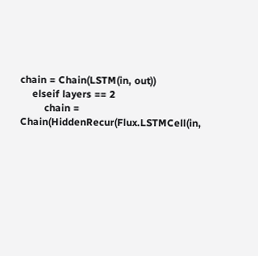chain = Chain(LSTM(in, out))
    elseif layers == 2
        chain = Chain(HiddenRecur(Flux.LSTMCell(in,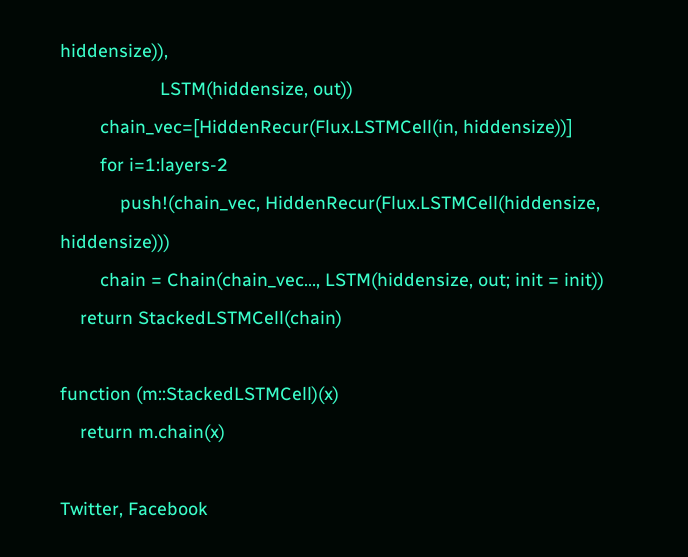hiddensize)),
                    LSTM(hiddensize, out))
        chain_vec=[HiddenRecur(Flux.LSTMCell(in, hiddensize))]
        for i=1:layers-2
            push!(chain_vec, HiddenRecur(Flux.LSTMCell(hiddensize, hiddensize)))
        chain = Chain(chain_vec..., LSTM(hiddensize, out; init = init))
    return StackedLSTMCell(chain)

function (m::StackedLSTMCell)(x)
    return m.chain(x)

Twitter, Facebook